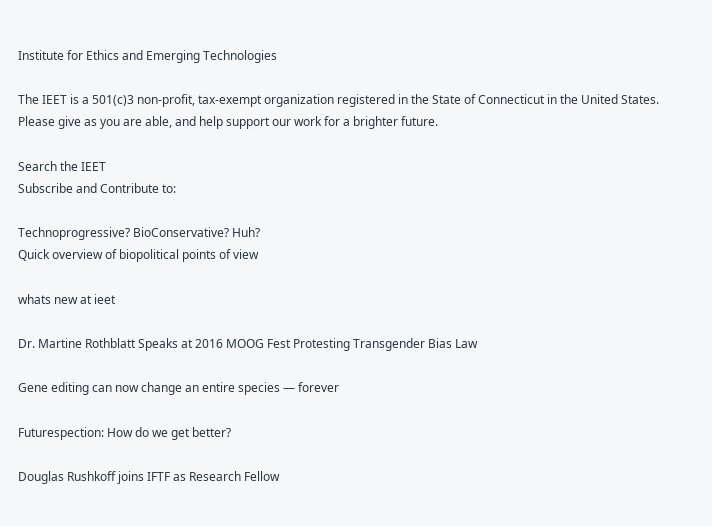Institute for Ethics and Emerging Technologies

The IEET is a 501(c)3 non-profit, tax-exempt organization registered in the State of Connecticut in the United States. Please give as you are able, and help support our work for a brighter future.

Search the IEET
Subscribe and Contribute to:

Technoprogressive? BioConservative? Huh?
Quick overview of biopolitical points of view

whats new at ieet

Dr. Martine Rothblatt Speaks at 2016 MOOG Fest Protesting Transgender Bias Law

Gene editing can now change an entire species — forever

Futurespection: How do we get better?

Douglas Rushkoff joins IFTF as Research Fellow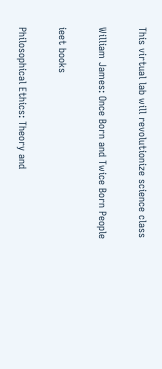This virtual lab will revolutionize science class

William James: Once Born and Twice Born People

ieet books

Philosophical Ethics: Theory and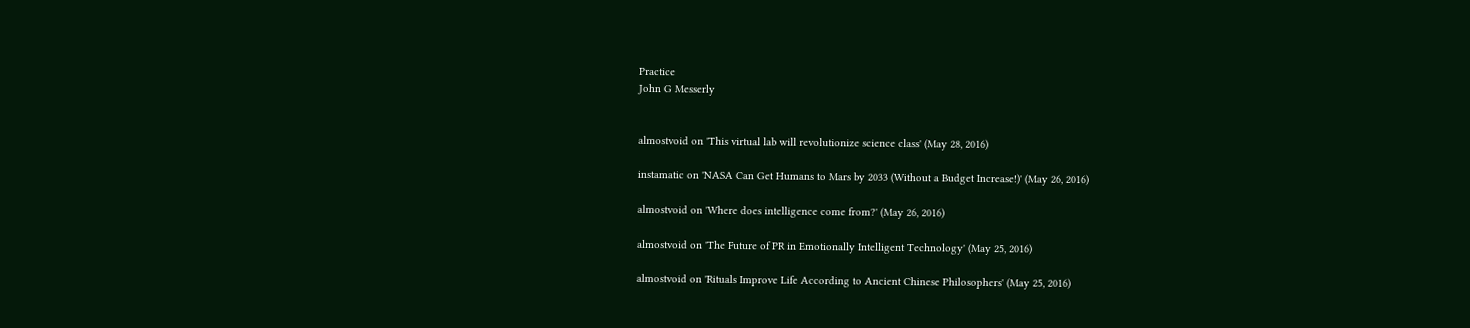Practice
John G Messerly


almostvoid on 'This virtual lab will revolutionize science class' (May 28, 2016)

instamatic on 'NASA Can Get Humans to Mars by 2033 (Without a Budget Increase!)' (May 26, 2016)

almostvoid on 'Where does intelligence come from?' (May 26, 2016)

almostvoid on 'The Future of PR in Emotionally Intelligent Technology' (May 25, 2016)

almostvoid on 'Rituals Improve Life According to Ancient Chinese Philosophers' (May 25, 2016)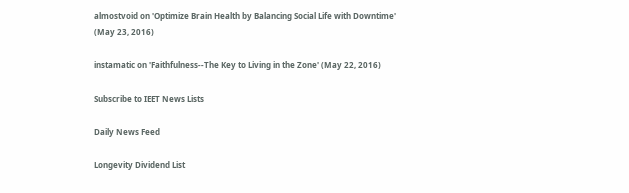almostvoid on 'Optimize Brain Health by Balancing Social Life with Downtime' (May 23, 2016)

instamatic on 'Faithfulness--The Key to Living in the Zone' (May 22, 2016)

Subscribe to IEET News Lists

Daily News Feed

Longevity Dividend List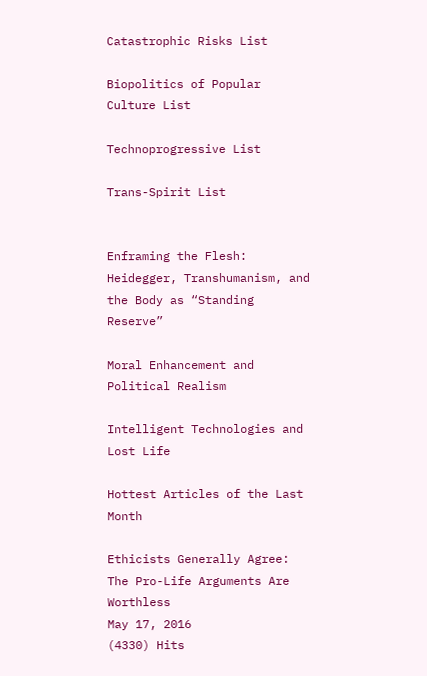Catastrophic Risks List

Biopolitics of Popular Culture List

Technoprogressive List

Trans-Spirit List


Enframing the Flesh: Heidegger, Transhumanism, and the Body as “Standing Reserve”

Moral Enhancement and Political Realism

Intelligent Technologies and Lost Life

Hottest Articles of the Last Month

Ethicists Generally Agree: The Pro-Life Arguments Are Worthless
May 17, 2016
(4330) Hits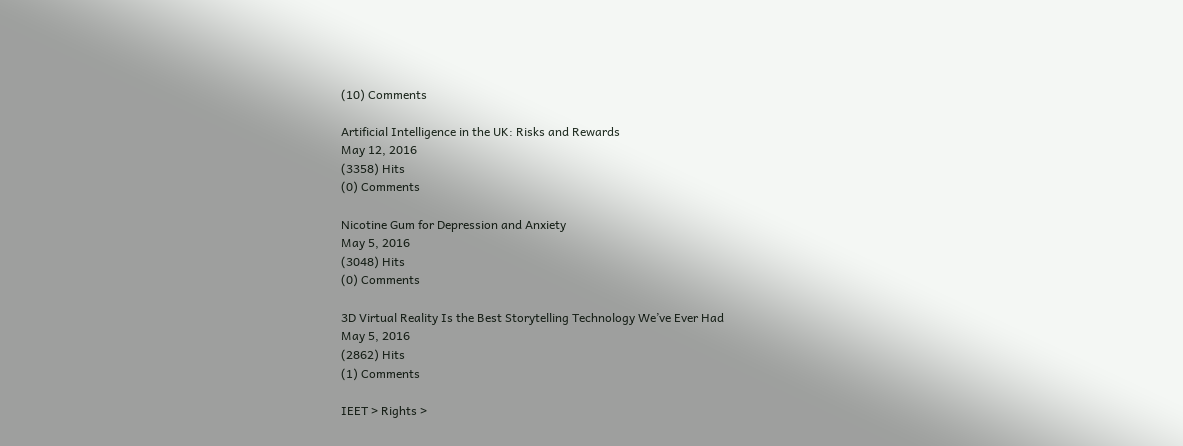(10) Comments

Artificial Intelligence in the UK: Risks and Rewards
May 12, 2016
(3358) Hits
(0) Comments

Nicotine Gum for Depression and Anxiety
May 5, 2016
(3048) Hits
(0) Comments

3D Virtual Reality Is the Best Storytelling Technology We’ve Ever Had
May 5, 2016
(2862) Hits
(1) Comments

IEET > Rights >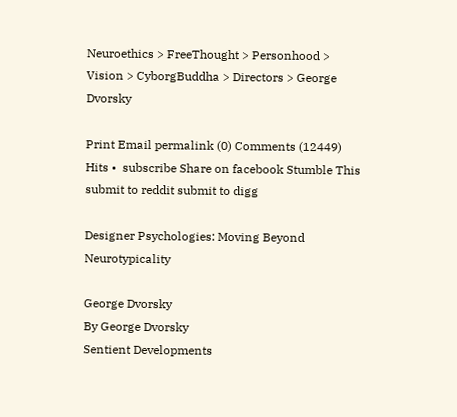Neuroethics > FreeThought > Personhood > Vision > CyborgBuddha > Directors > George Dvorsky

Print Email permalink (0) Comments (12449) Hits •  subscribe Share on facebook Stumble This submit to reddit submit to digg

Designer Psychologies: Moving Beyond Neurotypicality

George Dvorsky
By George Dvorsky
Sentient Developments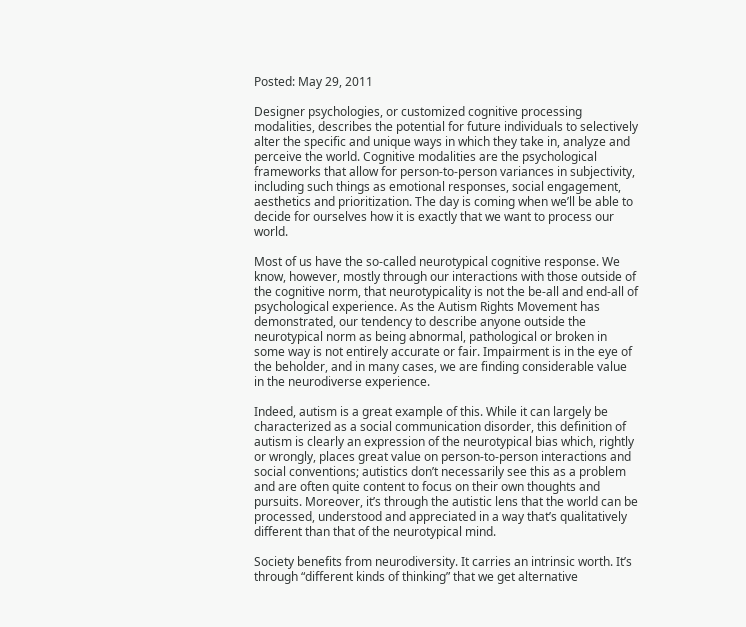Posted: May 29, 2011

Designer psychologies, or customized cognitive processing modalities, describes the potential for future individuals to selectively alter the specific and unique ways in which they take in, analyze and perceive the world. Cognitive modalities are the psychological frameworks that allow for person-to-person variances in subjectivity, including such things as emotional responses, social engagement, aesthetics and prioritization. The day is coming when we’ll be able to decide for ourselves how it is exactly that we want to process our world.

Most of us have the so-called neurotypical cognitive response. We know, however, mostly through our interactions with those outside of the cognitive norm, that neurotypicality is not the be-all and end-all of psychological experience. As the Autism Rights Movement has demonstrated, our tendency to describe anyone outside the neurotypical norm as being abnormal, pathological or broken in some way is not entirely accurate or fair. Impairment is in the eye of the beholder, and in many cases, we are finding considerable value in the neurodiverse experience.

Indeed, autism is a great example of this. While it can largely be characterized as a social communication disorder, this definition of autism is clearly an expression of the neurotypical bias which, rightly or wrongly, places great value on person-to-person interactions and social conventions; autistics don’t necessarily see this as a problem and are often quite content to focus on their own thoughts and pursuits. Moreover, it’s through the autistic lens that the world can be processed, understood and appreciated in a way that’s qualitatively different than that of the neurotypical mind.

Society benefits from neurodiversity. It carries an intrinsic worth. It’s through “different kinds of thinking” that we get alternative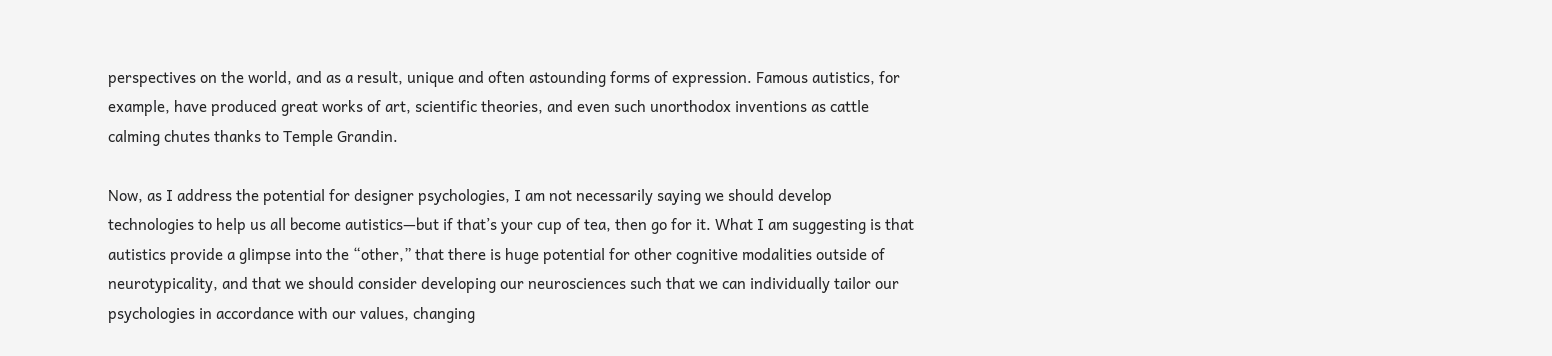perspectives on the world, and as a result, unique and often astounding forms of expression. Famous autistics, for example, have produced great works of art, scientific theories, and even such unorthodox inventions as cattle calming chutes thanks to Temple Grandin.

Now, as I address the potential for designer psychologies, I am not necessarily saying we should develop technologies to help us all become autistics—but if that’s your cup of tea, then go for it. What I am suggesting is that autistics provide a glimpse into the “other,” that there is huge potential for other cognitive modalities outside of neurotypicality, and that we should consider developing our neurosciences such that we can individually tailor our psychologies in accordance with our values, changing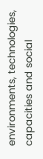environments, technologies, capacities and social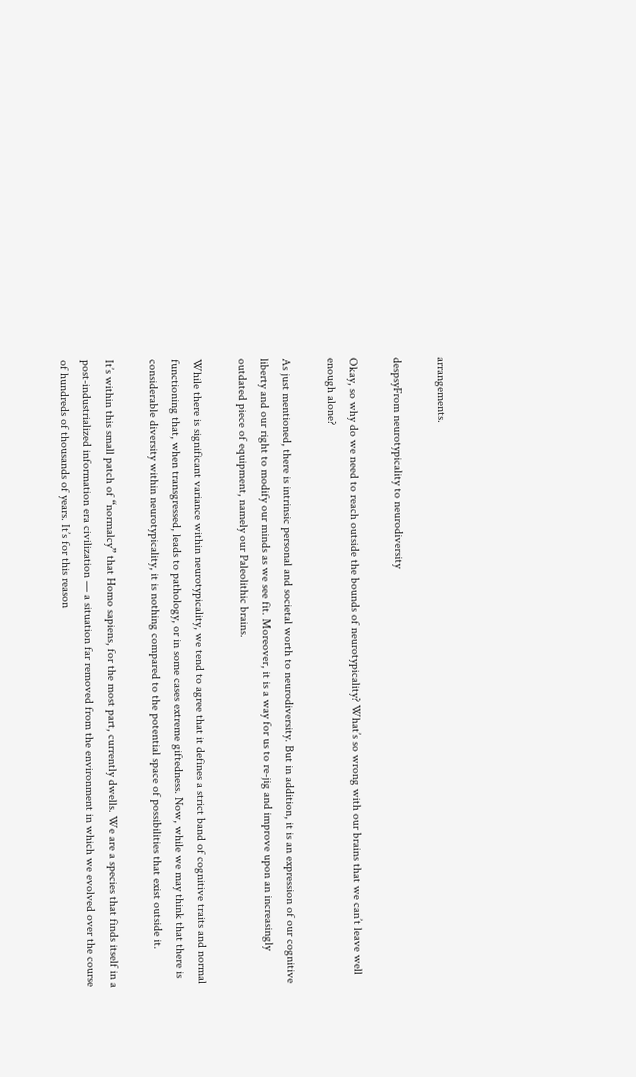arrangements.

despsyFrom neurotypicality to neurodiversity

Okay, so why do we need to reach outside the bounds of neurotypicality? What’s so wrong with our brains that we can’t leave well enough alone?

As just mentioned, there is intrinsic personal and societal worth to neurodiversity. But in addition, it is an expression of our cognitive liberty and our right to modify our minds as we see fit. Moreover, it is a way for us to re-jig and improve upon an increasingly outdated piece of equipment, namely our Paleolithic brains.

While there is significant variance within neurotypicality, we tend to agree that it defines a strict band of cognitive traits and normal functioning that, when transgressed, leads to pathology, or in some cases extreme giftedness. Now, while we may think that there is considerable diversity within neurotypicality, it is nothing compared to the potential space of possibilities that exist outside it.

It’s within this small patch of “normalcy” that Homo sapiens, for the most part, currently dwells. We are a species that finds itself in a post-industrialized information era civilization — a situation far removed from the environment in which we evolved over the course of hundreds of thousands of years. It’s for this reason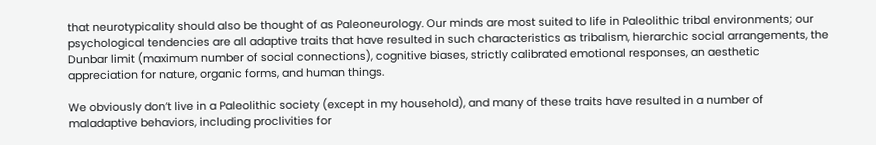that neurotypicality should also be thought of as Paleoneurology. Our minds are most suited to life in Paleolithic tribal environments; our psychological tendencies are all adaptive traits that have resulted in such characteristics as tribalism, hierarchic social arrangements, the Dunbar limit (maximum number of social connections), cognitive biases, strictly calibrated emotional responses, an aesthetic appreciation for nature, organic forms, and human things.

We obviously don’t live in a Paleolithic society (except in my household), and many of these traits have resulted in a number of maladaptive behaviors, including proclivities for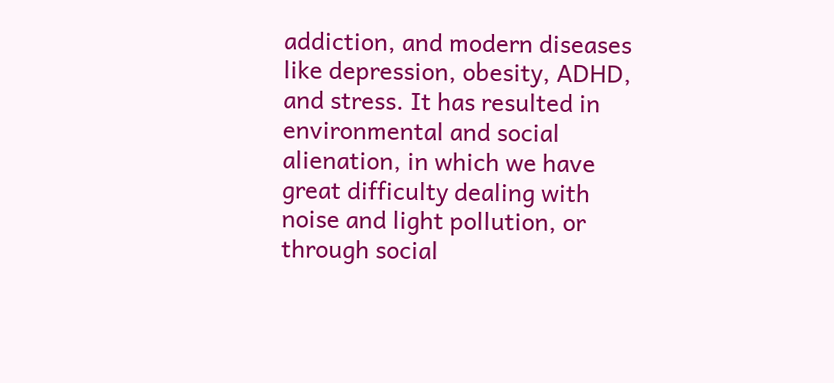addiction, and modern diseases like depression, obesity, ADHD, and stress. It has resulted in environmental and social alienation, in which we have great difficulty dealing with noise and light pollution, or through social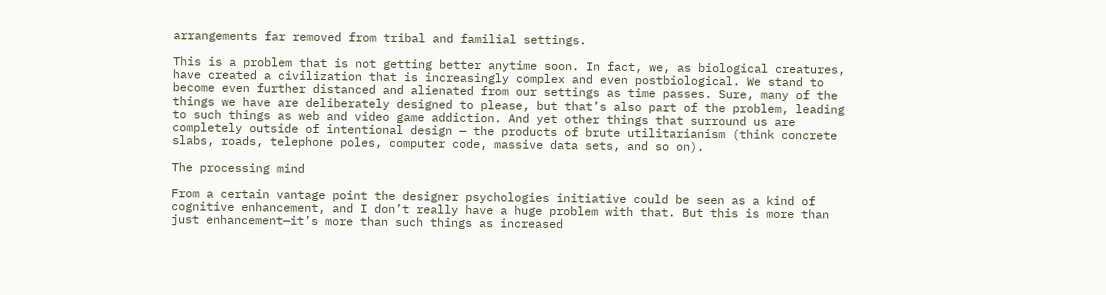arrangements far removed from tribal and familial settings.

This is a problem that is not getting better anytime soon. In fact, we, as biological creatures, have created a civilization that is increasingly complex and even postbiological. We stand to become even further distanced and alienated from our settings as time passes. Sure, many of the things we have are deliberately designed to please, but that’s also part of the problem, leading to such things as web and video game addiction. And yet other things that surround us are completely outside of intentional design — the products of brute utilitarianism (think concrete slabs, roads, telephone poles, computer code, massive data sets, and so on).

The processing mind

From a certain vantage point the designer psychologies initiative could be seen as a kind of cognitive enhancement, and I don’t really have a huge problem with that. But this is more than just enhancement—it’s more than such things as increased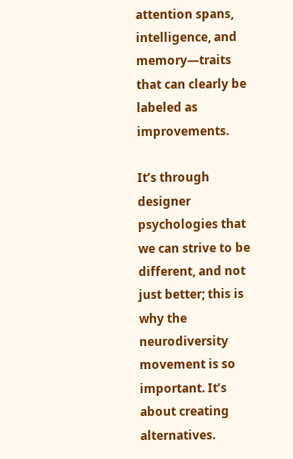attention spans, intelligence, and memory—traits that can clearly be labeled as improvements.

It’s through designer psychologies that we can strive to be different, and not just better; this is why the neurodiversity movement is so important. It’s about creating alternatives.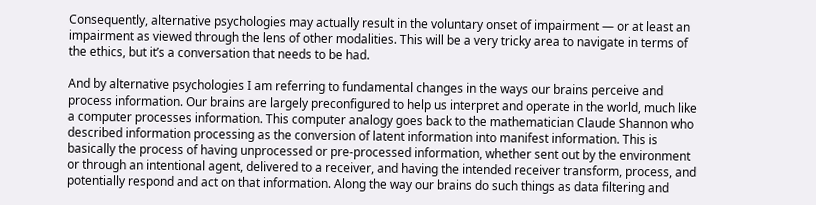Consequently, alternative psychologies may actually result in the voluntary onset of impairment — or at least an impairment as viewed through the lens of other modalities. This will be a very tricky area to navigate in terms of the ethics, but it’s a conversation that needs to be had.

And by alternative psychologies I am referring to fundamental changes in the ways our brains perceive and process information. Our brains are largely preconfigured to help us interpret and operate in the world, much like a computer processes information. This computer analogy goes back to the mathematician Claude Shannon who described information processing as the conversion of latent information into manifest information. This is basically the process of having unprocessed or pre-processed information, whether sent out by the environment or through an intentional agent, delivered to a receiver, and having the intended receiver transform, process, and potentially respond and act on that information. Along the way our brains do such things as data filtering and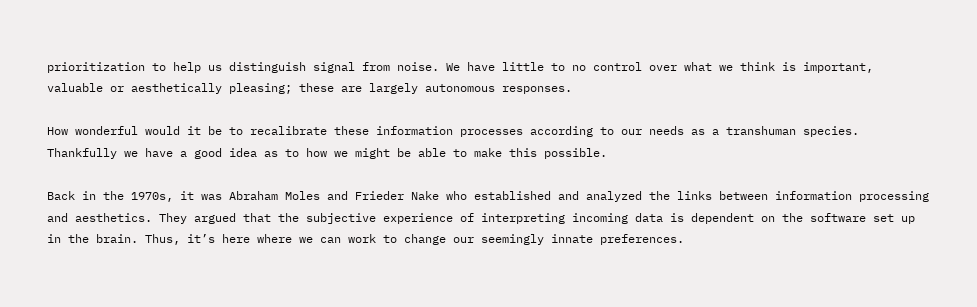prioritization to help us distinguish signal from noise. We have little to no control over what we think is important, valuable or aesthetically pleasing; these are largely autonomous responses.

How wonderful would it be to recalibrate these information processes according to our needs as a transhuman species. Thankfully we have a good idea as to how we might be able to make this possible.

Back in the 1970s, it was Abraham Moles and Frieder Nake who established and analyzed the links between information processing and aesthetics. They argued that the subjective experience of interpreting incoming data is dependent on the software set up in the brain. Thus, it’s here where we can work to change our seemingly innate preferences.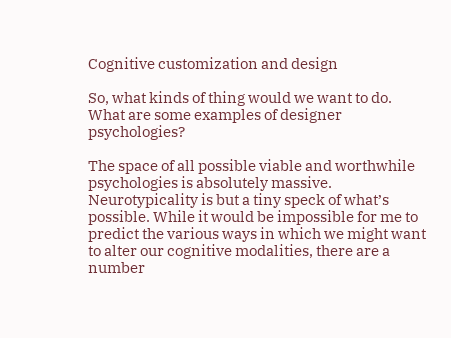Cognitive customization and design

So, what kinds of thing would we want to do. What are some examples of designer psychologies?

The space of all possible viable and worthwhile psychologies is absolutely massive. Neurotypicality is but a tiny speck of what’s possible. While it would be impossible for me to predict the various ways in which we might want to alter our cognitive modalities, there are a number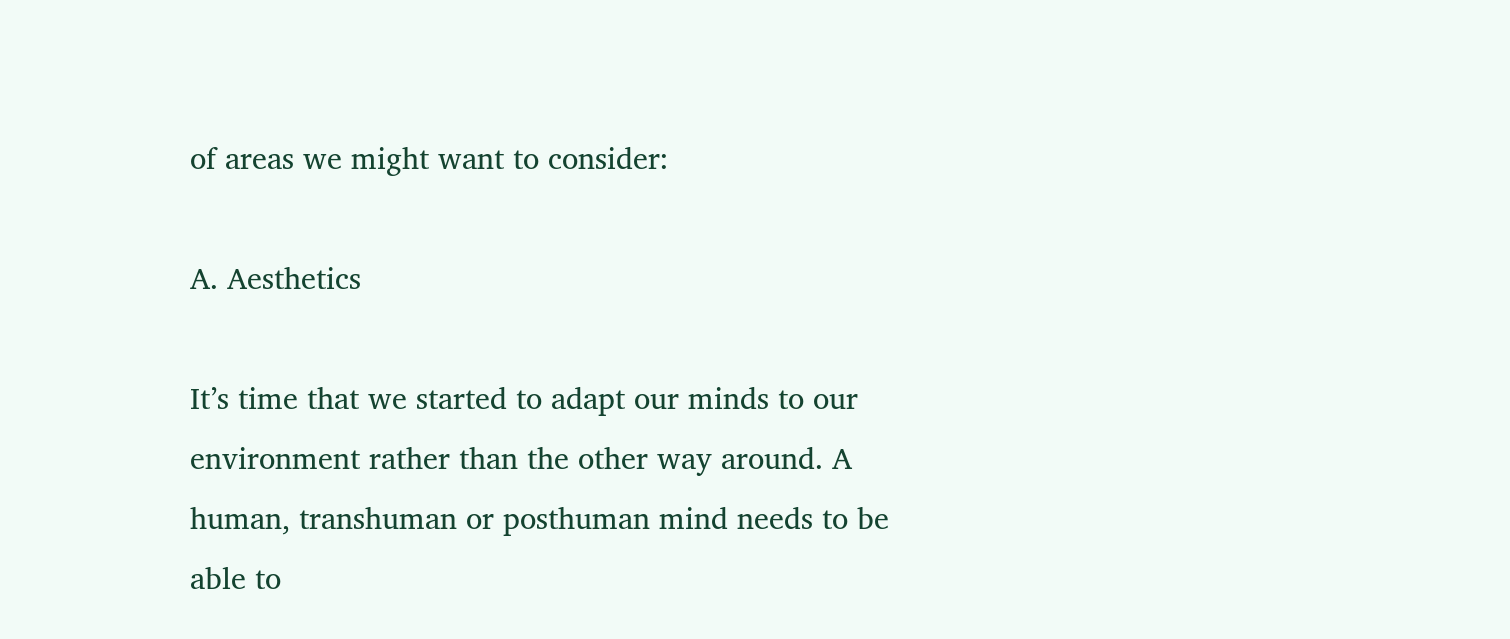of areas we might want to consider:

A. Aesthetics

It’s time that we started to adapt our minds to our environment rather than the other way around. A human, transhuman or posthuman mind needs to be able to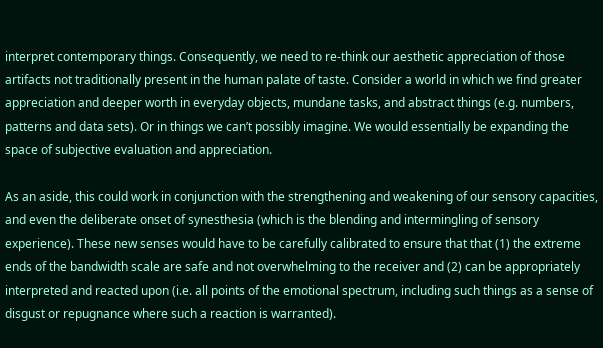interpret contemporary things. Consequently, we need to re-think our aesthetic appreciation of those artifacts not traditionally present in the human palate of taste. Consider a world in which we find greater appreciation and deeper worth in everyday objects, mundane tasks, and abstract things (e.g. numbers, patterns and data sets). Or in things we can’t possibly imagine. We would essentially be expanding the space of subjective evaluation and appreciation.

As an aside, this could work in conjunction with the strengthening and weakening of our sensory capacities, and even the deliberate onset of synesthesia (which is the blending and intermingling of sensory experience). These new senses would have to be carefully calibrated to ensure that that (1) the extreme ends of the bandwidth scale are safe and not overwhelming to the receiver and (2) can be appropriately interpreted and reacted upon (i.e. all points of the emotional spectrum, including such things as a sense of disgust or repugnance where such a reaction is warranted).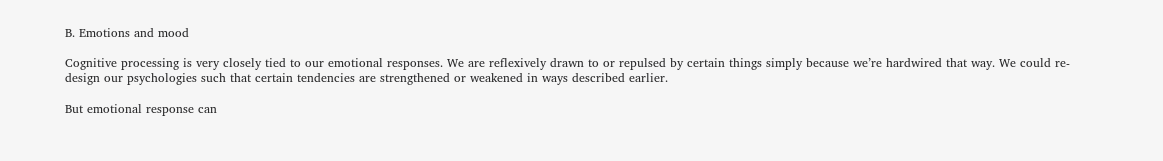B. Emotions and mood

Cognitive processing is very closely tied to our emotional responses. We are reflexively drawn to or repulsed by certain things simply because we’re hardwired that way. We could re-design our psychologies such that certain tendencies are strengthened or weakened in ways described earlier.

But emotional response can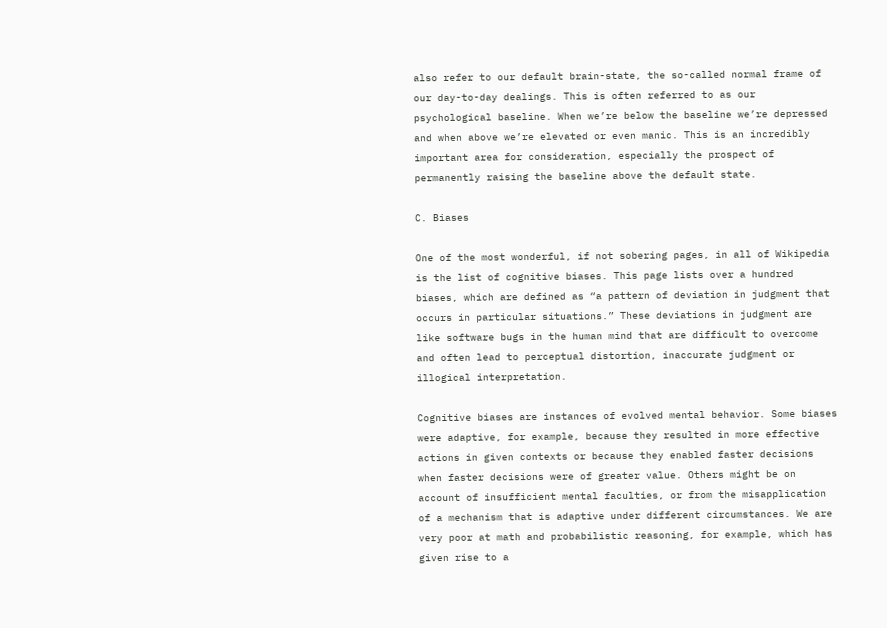also refer to our default brain-state, the so-called normal frame of our day-to-day dealings. This is often referred to as our psychological baseline. When we’re below the baseline we’re depressed and when above we’re elevated or even manic. This is an incredibly important area for consideration, especially the prospect of permanently raising the baseline above the default state.

C. Biases

One of the most wonderful, if not sobering pages, in all of Wikipedia is the list of cognitive biases. This page lists over a hundred biases, which are defined as “a pattern of deviation in judgment that occurs in particular situations.” These deviations in judgment are like software bugs in the human mind that are difficult to overcome and often lead to perceptual distortion, inaccurate judgment or illogical interpretation.

Cognitive biases are instances of evolved mental behavior. Some biases were adaptive, for example, because they resulted in more effective actions in given contexts or because they enabled faster decisions when faster decisions were of greater value. Others might be on account of insufficient mental faculties, or from the misapplication of a mechanism that is adaptive under different circumstances. We are very poor at math and probabilistic reasoning, for example, which has given rise to a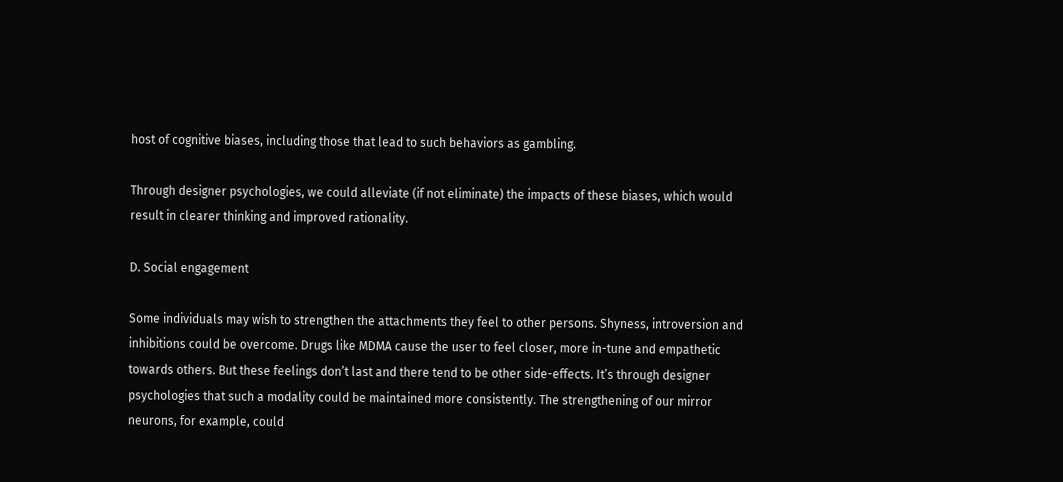host of cognitive biases, including those that lead to such behaviors as gambling.

Through designer psychologies, we could alleviate (if not eliminate) the impacts of these biases, which would result in clearer thinking and improved rationality.

D. Social engagement

Some individuals may wish to strengthen the attachments they feel to other persons. Shyness, introversion and inhibitions could be overcome. Drugs like MDMA cause the user to feel closer, more in-tune and empathetic towards others. But these feelings don’t last and there tend to be other side-effects. It’s through designer psychologies that such a modality could be maintained more consistently. The strengthening of our mirror neurons, for example, could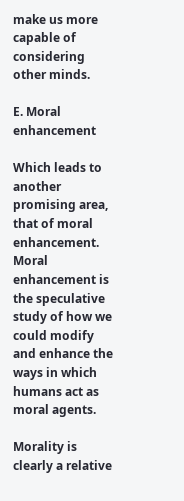make us more capable of considering other minds.

E. Moral enhancement

Which leads to another promising area, that of moral enhancement. Moral enhancement is the speculative study of how we could modify and enhance the ways in which humans act as moral agents.

Morality is clearly a relative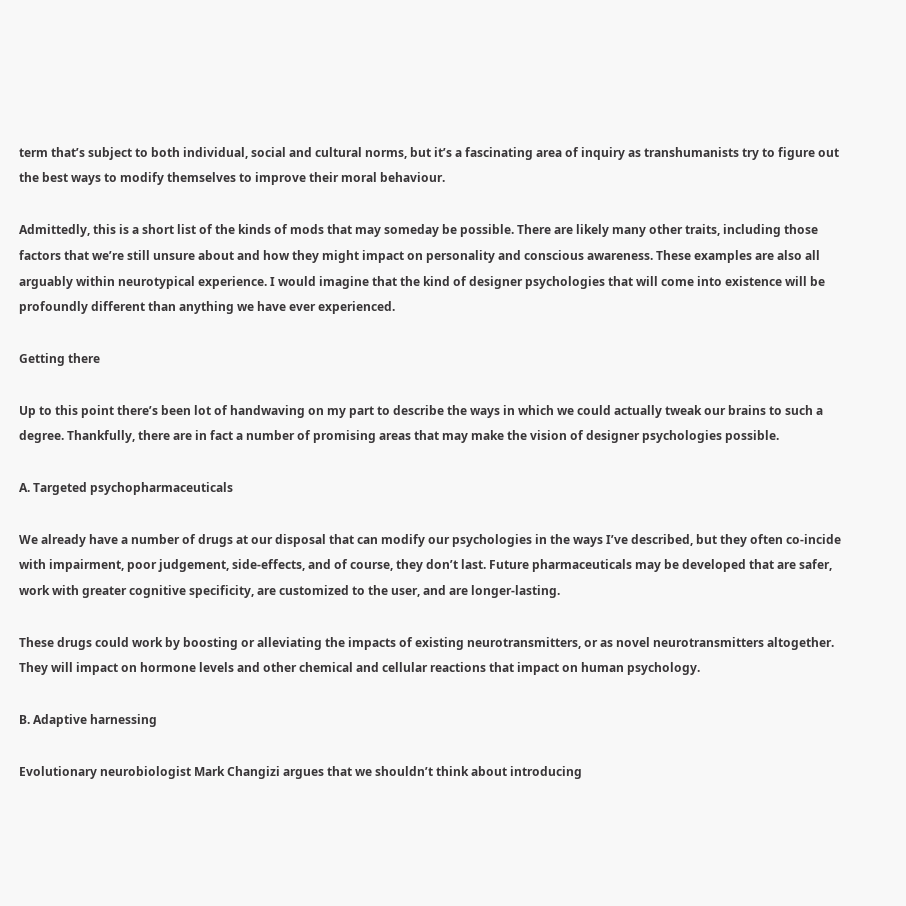term that’s subject to both individual, social and cultural norms, but it’s a fascinating area of inquiry as transhumanists try to figure out the best ways to modify themselves to improve their moral behaviour.

Admittedly, this is a short list of the kinds of mods that may someday be possible. There are likely many other traits, including those factors that we’re still unsure about and how they might impact on personality and conscious awareness. These examples are also all arguably within neurotypical experience. I would imagine that the kind of designer psychologies that will come into existence will be profoundly different than anything we have ever experienced.

Getting there

Up to this point there’s been lot of handwaving on my part to describe the ways in which we could actually tweak our brains to such a degree. Thankfully, there are in fact a number of promising areas that may make the vision of designer psychologies possible.

A. Targeted psychopharmaceuticals

We already have a number of drugs at our disposal that can modify our psychologies in the ways I’ve described, but they often co-incide with impairment, poor judgement, side-effects, and of course, they don’t last. Future pharmaceuticals may be developed that are safer, work with greater cognitive specificity, are customized to the user, and are longer-lasting.

These drugs could work by boosting or alleviating the impacts of existing neurotransmitters, or as novel neurotransmitters altogether. They will impact on hormone levels and other chemical and cellular reactions that impact on human psychology.

B. Adaptive harnessing

Evolutionary neurobiologist Mark Changizi argues that we shouldn’t think about introducing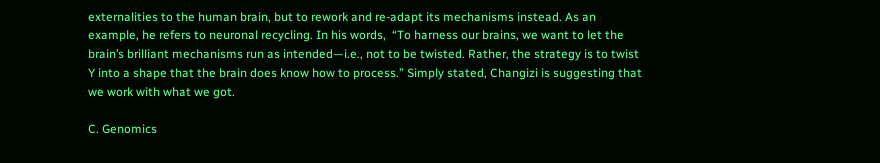externalities to the human brain, but to rework and re-adapt its mechanisms instead. As an example, he refers to neuronal recycling. In his words,  “To harness our brains, we want to let the brain’s brilliant mechanisms run as intended—i.e., not to be twisted. Rather, the strategy is to twist Y into a shape that the brain does know how to process.” Simply stated, Changizi is suggesting that we work with what we got.

C. Genomics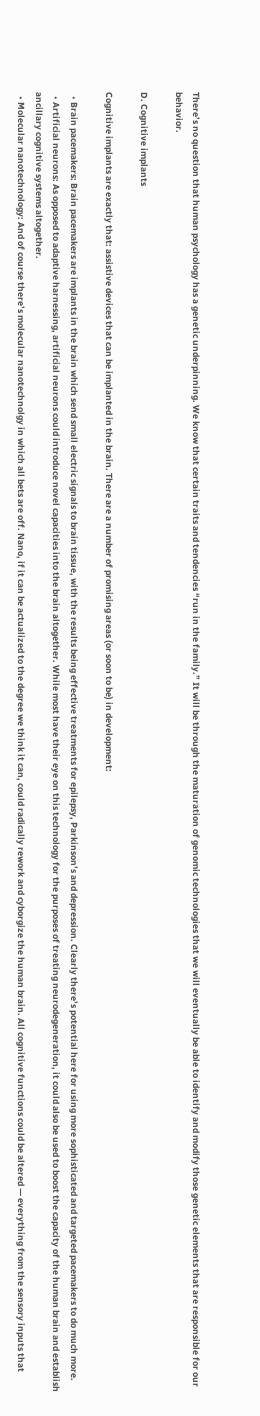There’s no question that human psychology has a genetic underpinning. We know that certain traits and tendencies “run in the family.” It will be through the maturation of genomic technologies that we will eventually be able to identify and modify those genetic elements that are responsible for our behavior.

D. Cognitive implants

Cognitive implants are exactly that: assistive devices that can be implanted in the brain. There are a number of promising areas (or soon to be) in development:

  • Brain pacemakers: Brain pacemakers are implants in the brain which send small electric signals to brain tissue, with the results being effective treatments for epilepsy, Parkinson’s and depression. Clearly there’s potential here for using more sophisticated and targeted pacemakers to do much more.
  • Artificial neurons: As opposed to adaptive harnessing, artificial neurons could introduce novel capacities into the brain altogether. While most have their eye on this technology for the purposes of treating neurodegeneration, it could also be used to boost the capacity of the human brain and establish ancillary cognitive systems altogether.
  • Molecular nanotechnology: And of course there’s molecular nanotechnolgy in which all bets are off. Nano, if it can be actualized to the degree we think it can, could radically rework and cyborgize the human brain. All cognitive functions could be altered — everything from the sensory inputs that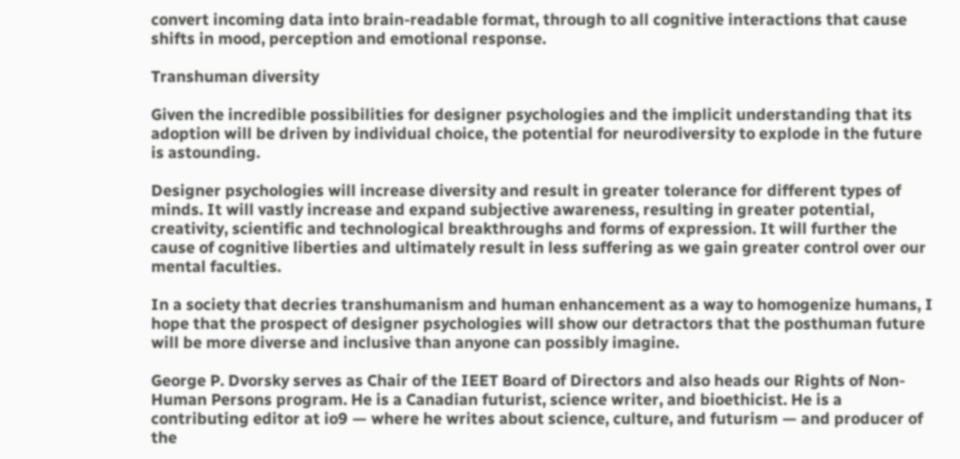convert incoming data into brain-readable format, through to all cognitive interactions that cause shifts in mood, perception and emotional response.

Transhuman diversity

Given the incredible possibilities for designer psychologies and the implicit understanding that its adoption will be driven by individual choice, the potential for neurodiversity to explode in the future is astounding.

Designer psychologies will increase diversity and result in greater tolerance for different types of minds. It will vastly increase and expand subjective awareness, resulting in greater potential, creativity, scientific and technological breakthroughs and forms of expression. It will further the cause of cognitive liberties and ultimately result in less suffering as we gain greater control over our mental faculties.

In a society that decries transhumanism and human enhancement as a way to homogenize humans, I hope that the prospect of designer psychologies will show our detractors that the posthuman future will be more diverse and inclusive than anyone can possibly imagine.

George P. Dvorsky serves as Chair of the IEET Board of Directors and also heads our Rights of Non-Human Persons program. He is a Canadian futurist, science writer, and bioethicist. He is a contributing editor at io9 — where he writes about science, culture, and futurism — and producer of the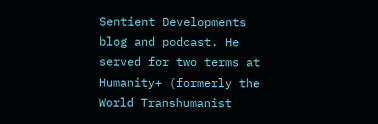Sentient Developments blog and podcast. He served for two terms at Humanity+ (formerly the World Transhumanist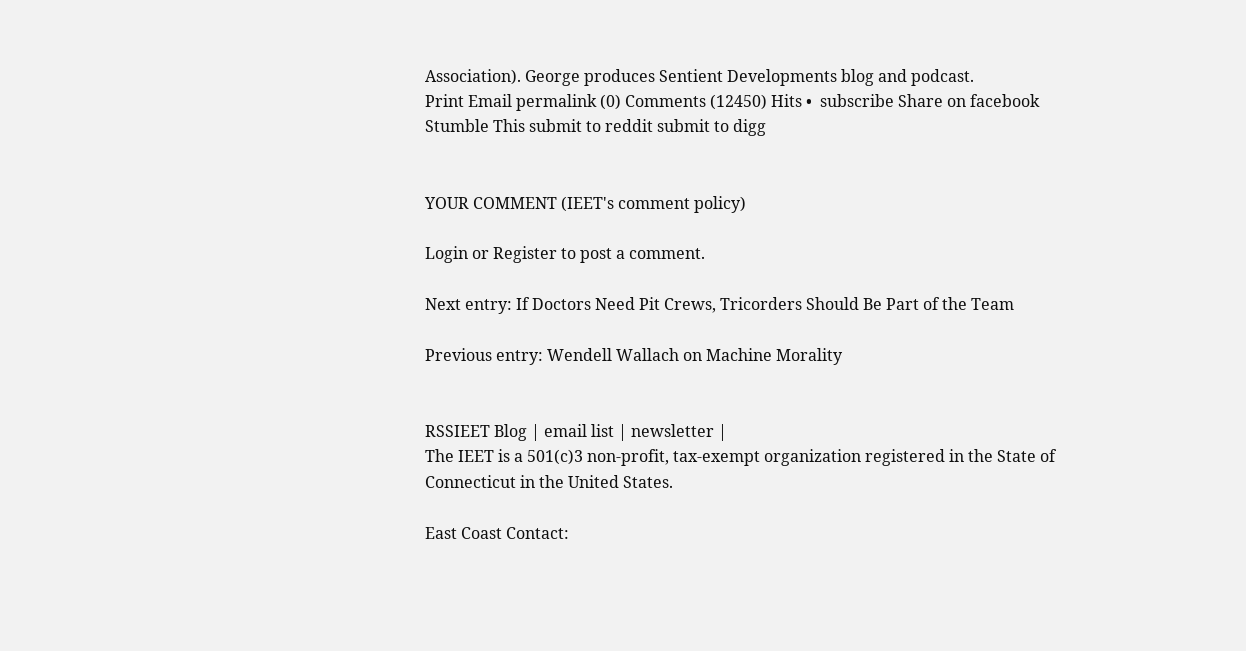Association). George produces Sentient Developments blog and podcast.
Print Email permalink (0) Comments (12450) Hits •  subscribe Share on facebook Stumble This submit to reddit submit to digg


YOUR COMMENT (IEET's comment policy)

Login or Register to post a comment.

Next entry: If Doctors Need Pit Crews, Tricorders Should Be Part of the Team

Previous entry: Wendell Wallach on Machine Morality


RSSIEET Blog | email list | newsletter |
The IEET is a 501(c)3 non-profit, tax-exempt organization registered in the State of Connecticut in the United States.

East Coast Contact: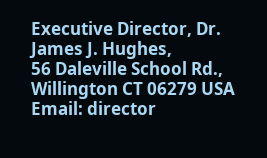Executive Director, Dr. James J. Hughes,
56 Daleville School Rd., Willington CT 06279 USA
Email: director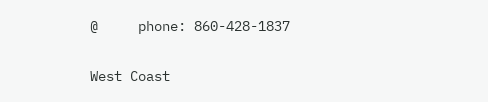@     phone: 860-428-1837

West Coast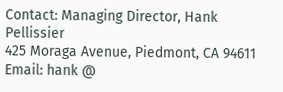Contact: Managing Director, Hank Pellissier
425 Moraga Avenue, Piedmont, CA 94611
Email: hank @